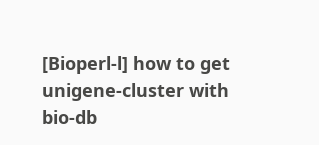[Bioperl-l] how to get unigene-cluster with bio-db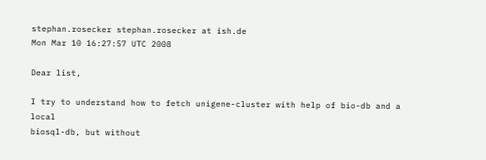stephan.rosecker stephan.rosecker at ish.de
Mon Mar 10 16:27:57 UTC 2008

Dear list,

I try to understand how to fetch unigene-cluster with help of bio-db and a local
biosql-db, but without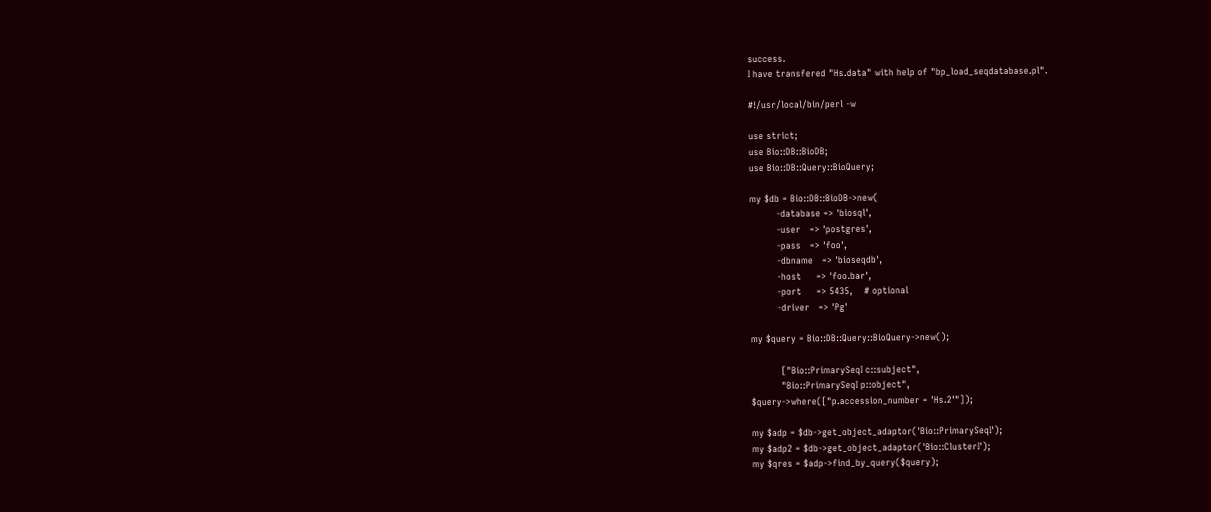success.
I have transfered "Hs.data" with help of "bp_load_seqdatabase.pl".

#!/usr/local/bin/perl -w

use strict;
use Bio::DB::BioDB;
use Bio::DB::Query::BioQuery;

my $db = Bio::DB::BioDB->new(
         -database => 'biosql',
         -user   => 'postgres',
         -pass   => 'foo',
         -dbname   => 'bioseqdb',
         -host     => 'foo.bar',
         -port     => 5435,    # optional
         -driver   => 'Pg'

my $query = Bio::DB::Query::BioQuery->new();

          ["Bio::PrimarySeqI c::subject",
          "Bio::PrimarySeqI p::object",
$query->where(["p.accession_number = 'Hs.2'"]);

my $adp = $db->get_object_adaptor('Bio::PrimarySeqI');
my $adp2 = $db->get_object_adaptor('Bio::ClusterI');
my $qres = $adp->find_by_query($query);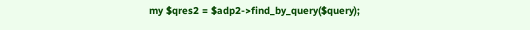my $qres2 = $adp2->find_by_query($query);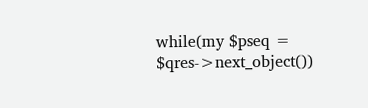while(my $pseq = $qres->next_object())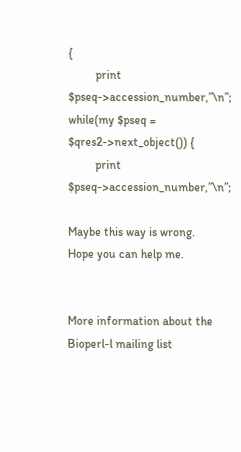{
         print $pseq->accession_number,”\n”;
while(my $pseq = $qres2->next_object()) {
         print $pseq->accession_number,”\n”;

Maybe this way is wrong.
Hope you can help me.


More information about the Bioperl-l mailing list